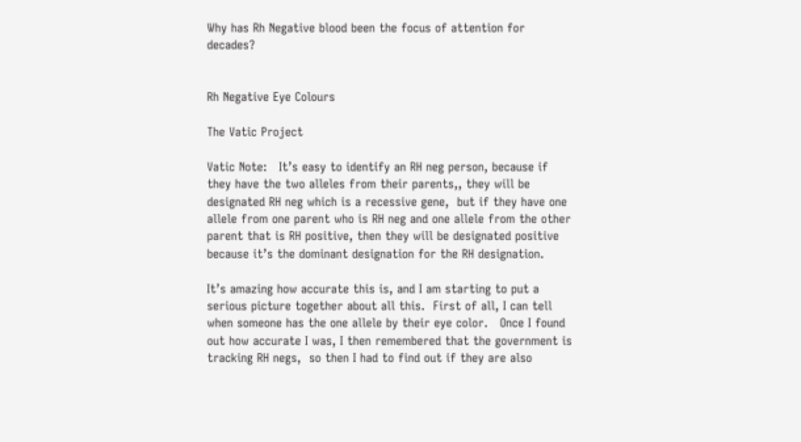Why has Rh Negative blood been the focus of attention for decades?


Rh Negative Eye Colours

The Vatic Project

Vatic Note:   It’s easy to identify an RH neg person, because if they have the two alleles from their parents,, they will be designated RH neg which is a recessive gene,  but if they have one allele from one parent who is RH neg and one allele from the other parent that is RH positive, then they will be designated positive because it’s the dominant designation for the RH designation.

It’s amazing how accurate this is, and I am starting to put a serious picture together about all this.  First of all, I can tell when someone has the one allele by their eye color.   Once I found out how accurate I was, I then remembered that the government is tracking RH negs,  so then I had to find out if they are also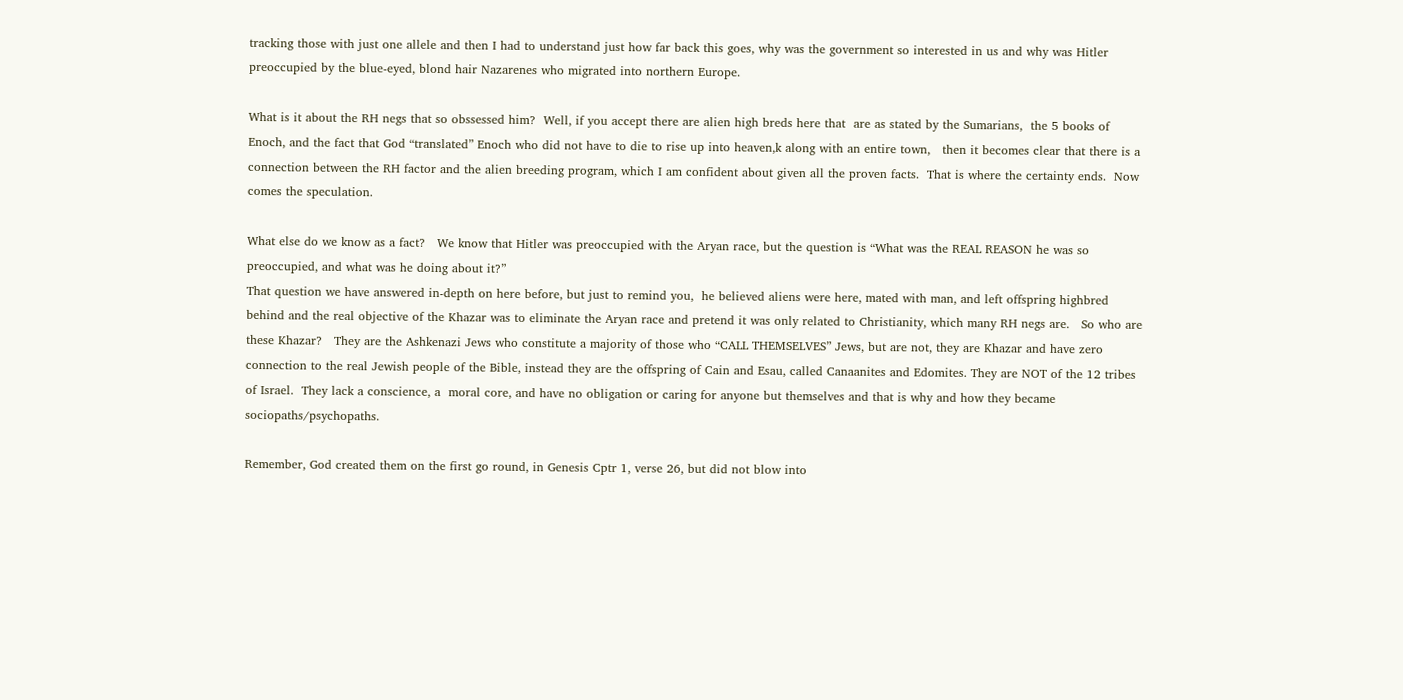tracking those with just one allele and then I had to understand just how far back this goes, why was the government so interested in us and why was Hitler preoccupied by the blue-eyed, blond hair Nazarenes who migrated into northern Europe.

What is it about the RH negs that so obssessed him?  Well, if you accept there are alien high breds here that  are as stated by the Sumarians,  the 5 books of Enoch, and the fact that God “translated” Enoch who did not have to die to rise up into heaven,k along with an entire town,   then it becomes clear that there is a connection between the RH factor and the alien breeding program, which I am confident about given all the proven facts.  That is where the certainty ends.  Now comes the speculation.

What else do we know as a fact?   We know that Hitler was preoccupied with the Aryan race, but the question is “What was the REAL REASON he was so preoccupied, and what was he doing about it?”
That question we have answered in-depth on here before, but just to remind you,  he believed aliens were here, mated with man, and left offspring highbred behind and the real objective of the Khazar was to eliminate the Aryan race and pretend it was only related to Christianity, which many RH negs are.   So who are these Khazar?   They are the Ashkenazi Jews who constitute a majority of those who “CALL THEMSELVES” Jews, but are not, they are Khazar and have zero connection to the real Jewish people of the Bible, instead they are the offspring of Cain and Esau, called Canaanites and Edomites. They are NOT of the 12 tribes of Israel.  They lack a conscience, a  moral core, and have no obligation or caring for anyone but themselves and that is why and how they became sociopaths/psychopaths.

Remember, God created them on the first go round, in Genesis Cptr 1, verse 26, but did not blow into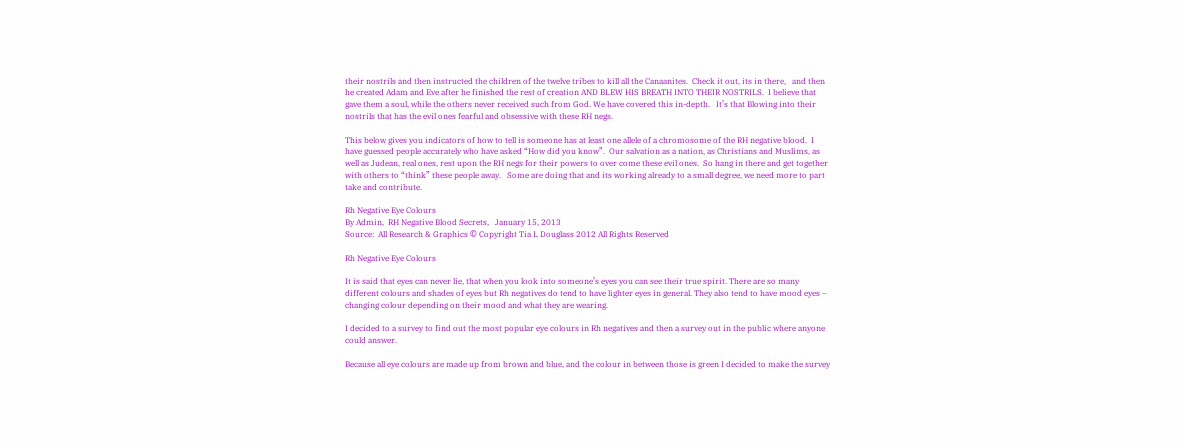their nostrils and then instructed the children of the twelve tribes to kill all the Canaanites.  Check it out, its in there,   and then he created Adam and Eve after he finished the rest of creation AND BLEW HIS BREATH INTO THEIR NOSTRILS.  I believe that gave them a soul, while the others never received such from God. We have covered this in-depth.   It’s that Blowing into their nostrils that has the evil ones fearful and obsessive with these RH negs.

This below gives you indicators of how to tell is someone has at least one allele of a chromosome of the RH negative blood.  I have guessed people accurately who have asked “How did you know”.  Our salvation as a nation, as Christians and Muslims, as well as Judean, real ones, rest upon the RH negs for their powers to over come these evil ones.  So hang in there and get together with others to “think” these people away.   Some are doing that and its working already to a small degree, we need more to part take and contribute.

Rh Negative Eye Colours
By Admin,  RH Negative Blood Secrets,   January 15, 2013
Source:  All Research & Graphics © Copyright Tia L Douglass 2012 All Rights Reserved

Rh Negative Eye Colours

It is said that eyes can never lie, that when you look into someone’s eyes you can see their true spirit. There are so many different colours and shades of eyes but Rh negatives do tend to have lighter eyes in general. They also tend to have mood eyes – changing colour depending on their mood and what they are wearing.

I decided to a survey to find out the most popular eye colours in Rh negatives and then a survey out in the public where anyone could answer.

Because all eye colours are made up from brown and blue, and the colour in between those is green I decided to make the survey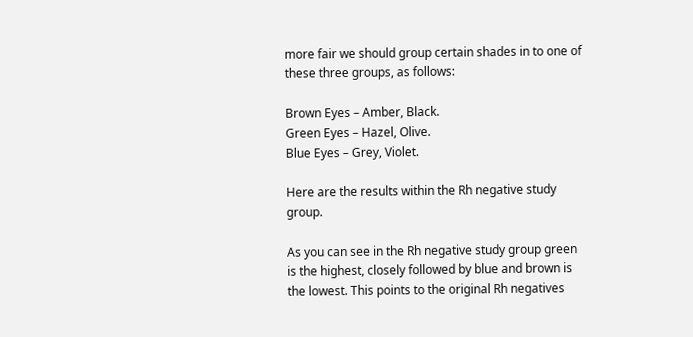more fair we should group certain shades in to one of these three groups, as follows:

Brown Eyes – Amber, Black.
Green Eyes – Hazel, Olive.
Blue Eyes – Grey, Violet.

Here are the results within the Rh negative study group.

As you can see in the Rh negative study group green is the highest, closely followed by blue and brown is the lowest. This points to the original Rh negatives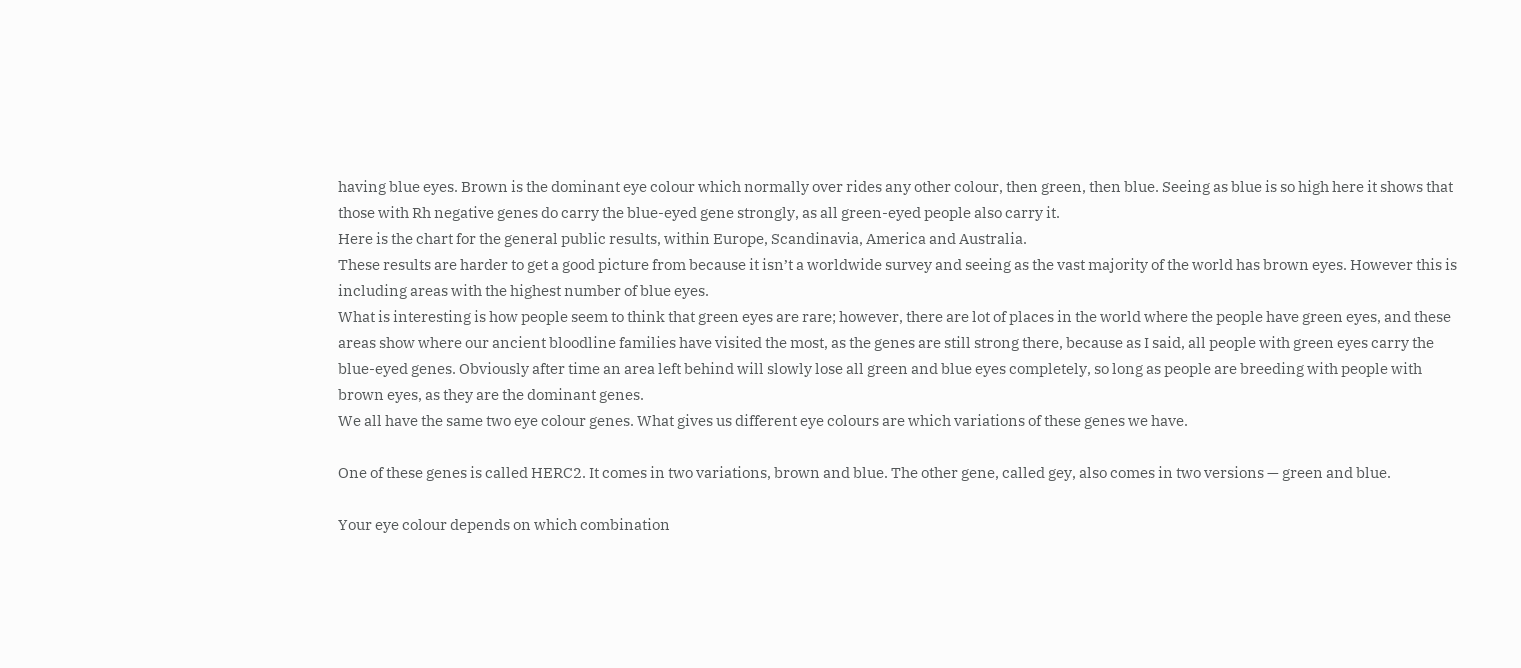having blue eyes. Brown is the dominant eye colour which normally over rides any other colour, then green, then blue. Seeing as blue is so high here it shows that those with Rh negative genes do carry the blue-eyed gene strongly, as all green-eyed people also carry it.
Here is the chart for the general public results, within Europe, Scandinavia, America and Australia.
These results are harder to get a good picture from because it isn’t a worldwide survey and seeing as the vast majority of the world has brown eyes. However this is including areas with the highest number of blue eyes.
What is interesting is how people seem to think that green eyes are rare; however, there are lot of places in the world where the people have green eyes, and these areas show where our ancient bloodline families have visited the most, as the genes are still strong there, because as I said, all people with green eyes carry the blue-eyed genes. Obviously after time an area left behind will slowly lose all green and blue eyes completely, so long as people are breeding with people with brown eyes, as they are the dominant genes.
We all have the same two eye colour genes. What gives us different eye colours are which variations of these genes we have.

One of these genes is called HERC2. It comes in two variations, brown and blue. The other gene, called gey, also comes in two versions — green and blue.

Your eye colour depends on which combination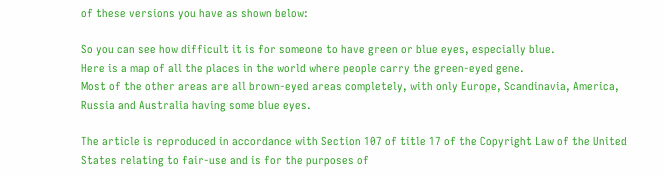of these versions you have as shown below:

So you can see how difficult it is for someone to have green or blue eyes, especially blue.
Here is a map of all the places in the world where people carry the green-eyed gene.
Most of the other areas are all brown-eyed areas completely, with only Europe, Scandinavia, America, Russia and Australia having some blue eyes.

The article is reproduced in accordance with Section 107 of title 17 of the Copyright Law of the United States relating to fair-use and is for the purposes of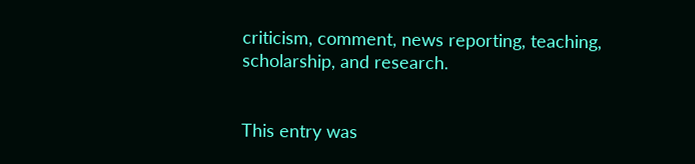criticism, comment, news reporting, teaching, scholarship, and research.


This entry was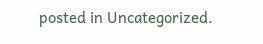posted in Uncategorized.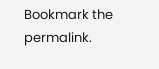Bookmark the permalink.